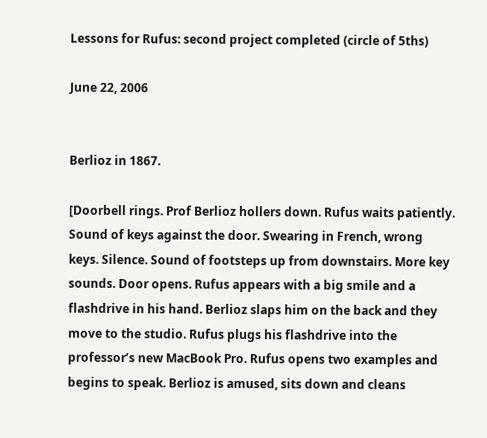Lessons for Rufus: second project completed (circle of 5ths)

June 22, 2006


Berlioz in 1867.

[Doorbell rings. Prof Berlioz hollers down. Rufus waits patiently. Sound of keys against the door. Swearing in French, wrong keys. Silence. Sound of footsteps up from downstairs. More key sounds. Door opens. Rufus appears with a big smile and a flashdrive in his hand. Berlioz slaps him on the back and they move to the studio. Rufus plugs his flashdrive into the professor’s new MacBook Pro. Rufus opens two examples and begins to speak. Berlioz is amused, sits down and cleans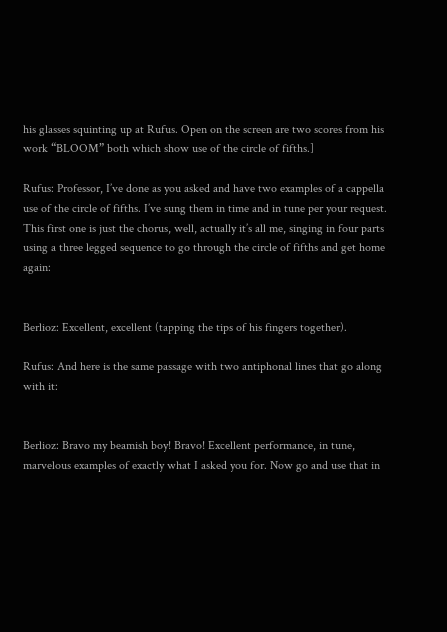his glasses squinting up at Rufus. Open on the screen are two scores from his work “BLOOM” both which show use of the circle of fifths.]

Rufus: Professor, I’ve done as you asked and have two examples of a cappella use of the circle of fifths. I’ve sung them in time and in tune per your request. This first one is just the chorus, well, actually it’s all me, singing in four parts using a three legged sequence to go through the circle of fifths and get home again:


Berlioz: Excellent, excellent (tapping the tips of his fingers together).

Rufus: And here is the same passage with two antiphonal lines that go along with it:


Berlioz: Bravo my beamish boy! Bravo! Excellent performance, in tune, marvelous examples of exactly what I asked you for. Now go and use that in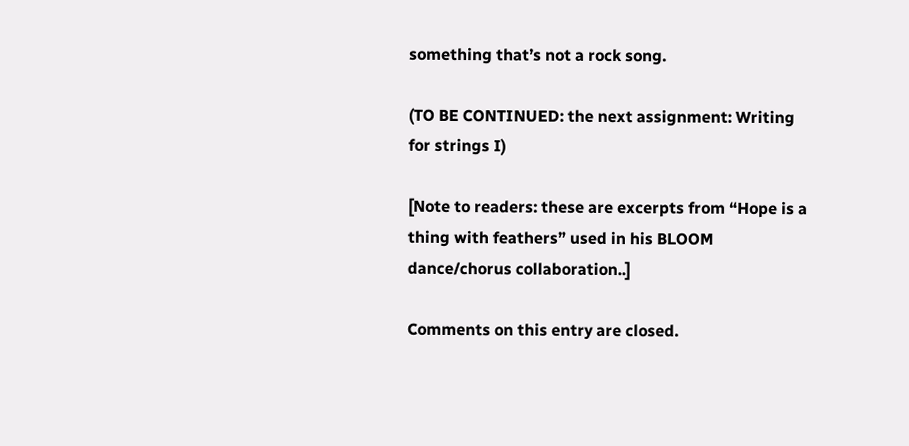something that’s not a rock song.

(TO BE CONTINUED: the next assignment: Writing for strings I)

[Note to readers: these are excerpts from “Hope is a thing with feathers” used in his BLOOM dance/chorus collaboration..]

Comments on this entry are closed.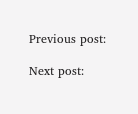Previous post:

Next post: